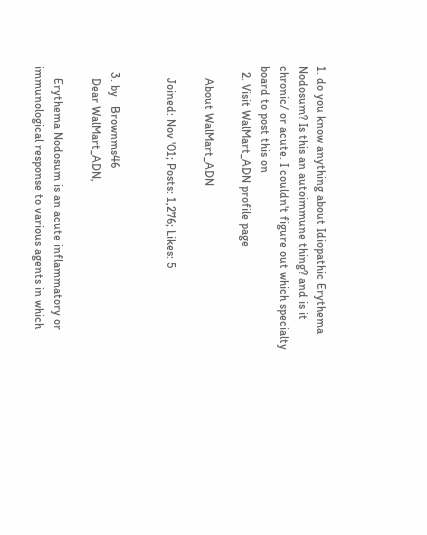1. do you know anything about Idiopathic Erythema Nodosum? Is this an autoimmune thing? and is it chronic/ or acute. I couldn't figure out which specialty board to post this on
  2. Visit WalMart_ADN profile page

    About WalMart_ADN

    Joined: Nov '01; Posts: 1,276; Likes: 5


  3. by   Brownms46
    Dear WalMart_ADN,

    Erythema Nodosum is an acute inflammatory or immunological response to various agents in which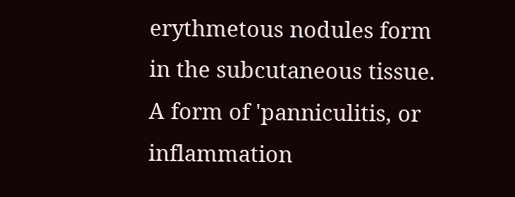erythmetous nodules form in the subcutaneous tissue. A form of 'panniculitis, or inflammation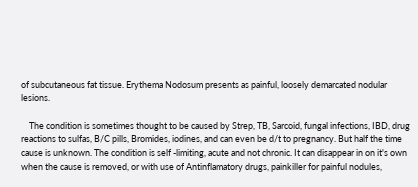of subcutaneous fat tissue. Erythema Nodosum presents as painful, loosely demarcated nodular lesions.

    The condition is sometimes thought to be caused by Strep, TB, Sarcoid, fungal infections, IBD, drug reactions to sulfas, B/C pills, Bromides, iodines, and can even be d/t to pregnancy. But half the time cause is unknown. The condition is self -limiting, acute and not chronic. It can disappear in on it's own when the cause is removed, or with use of Antinflamatory drugs, painkiller for painful nodules,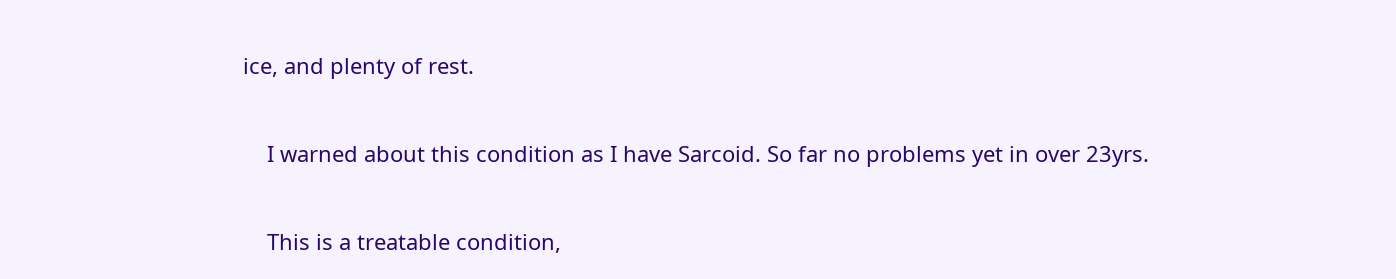ice, and plenty of rest.

    I warned about this condition as I have Sarcoid. So far no problems yet in over 23yrs.

    This is a treatable condition,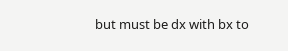but must be dx with bx to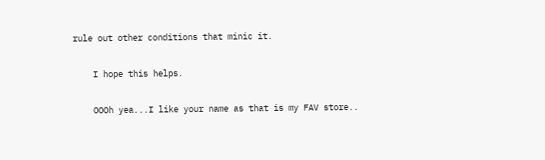rule out other conditions that minic it.

    I hope this helps.

    OOOh yea...I like your name as that is my FAV store..